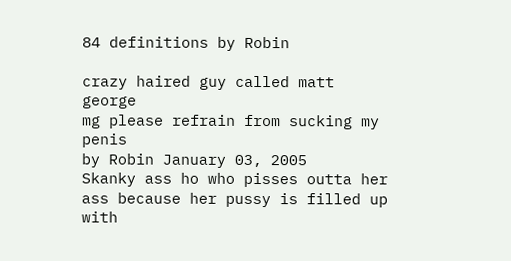84 definitions by Robin

crazy haired guy called matt george
mg please refrain from sucking my penis
by Robin January 03, 2005
Skanky ass ho who pisses outta her ass because her pussy is filled up with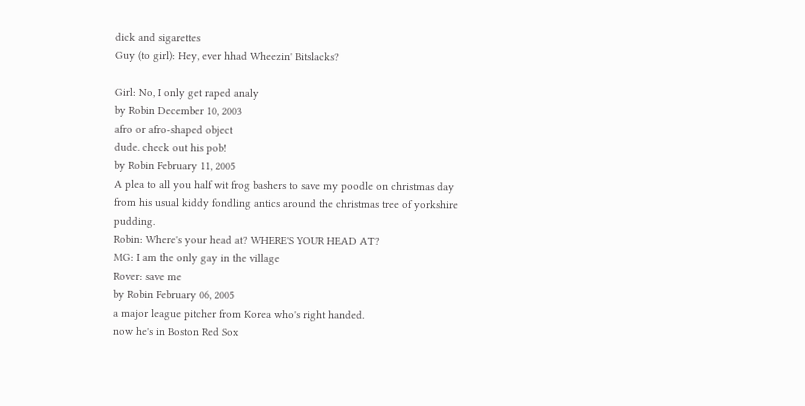dick and sigarettes
Guy (to girl): Hey, ever hhad Wheezin' Bitslacks?

Girl: No, I only get raped analy
by Robin December 10, 2003
afro or afro-shaped object
dude. check out his pob!
by Robin February 11, 2005
A plea to all you half wit frog bashers to save my poodle on christmas day from his usual kiddy fondling antics around the christmas tree of yorkshire pudding.
Robin: Where's your head at? WHERE'S YOUR HEAD AT?
MG: I am the only gay in the village
Rover: save me
by Robin February 06, 2005
a major league pitcher from Korea who's right handed.
now he's in Boston Red Sox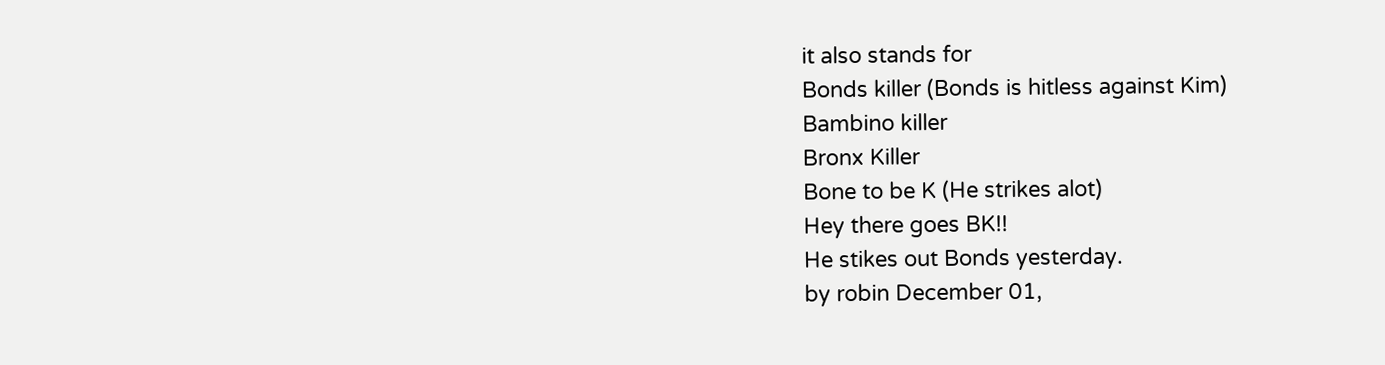it also stands for
Bonds killer (Bonds is hitless against Kim)
Bambino killer
Bronx Killer
Bone to be K (He strikes alot)
Hey there goes BK!!
He stikes out Bonds yesterday.
by robin December 01,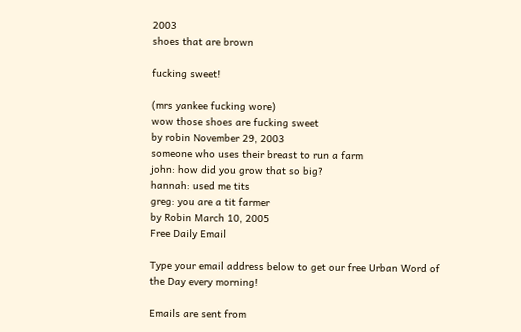2003
shoes that are brown

fucking sweet!

(mrs yankee fucking wore)
wow those shoes are fucking sweet
by robin November 29, 2003
someone who uses their breast to run a farm
john: how did you grow that so big?
hannah: used me tits
greg: you are a tit farmer
by Robin March 10, 2005
Free Daily Email

Type your email address below to get our free Urban Word of the Day every morning!

Emails are sent from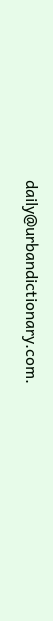daily@urbandictionary.com.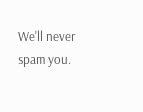We'll never spam you.